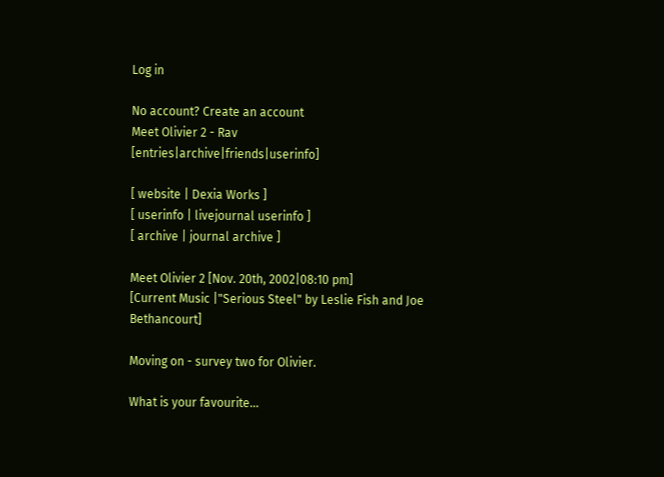Log in

No account? Create an account
Meet Olivier 2 - Rav [entries|archive|friends|userinfo]

[ website | Dexia Works ]
[ userinfo | livejournal userinfo ]
[ archive | journal archive ]

Meet Olivier 2 [Nov. 20th, 2002|08:10 pm]
[Current Music |"Serious Steel" by Leslie Fish and Joe Bethancourt]

Moving on - survey two for Olivier.

What is your favourite...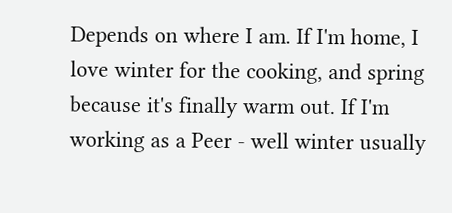Depends on where I am. If I'm home, I love winter for the cooking, and spring because it's finally warm out. If I'm working as a Peer - well winter usually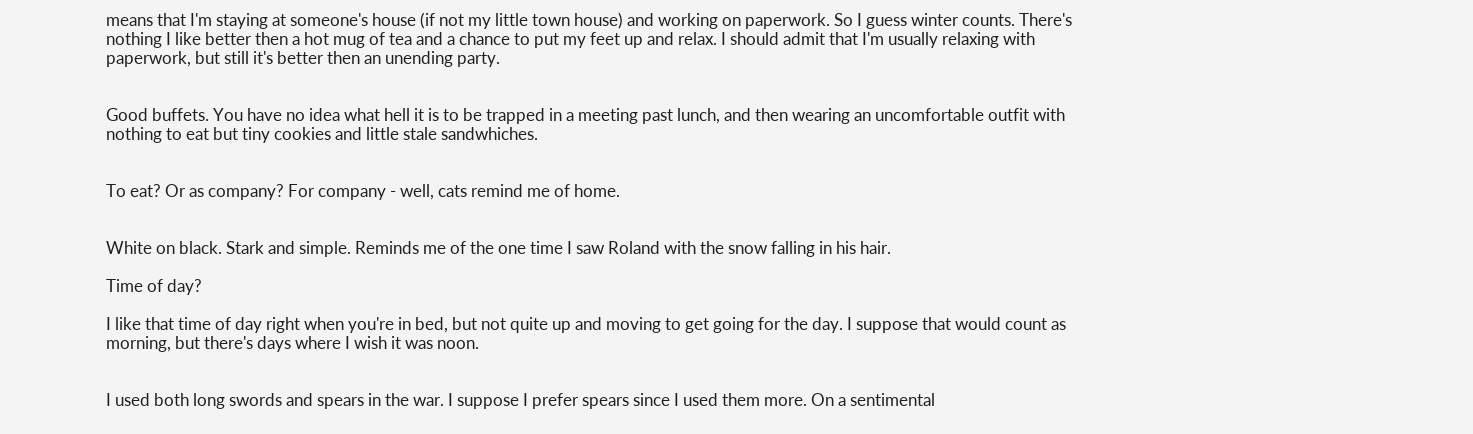means that I'm staying at someone's house (if not my little town house) and working on paperwork. So I guess winter counts. There's nothing I like better then a hot mug of tea and a chance to put my feet up and relax. I should admit that I'm usually relaxing with paperwork, but still it's better then an unending party.


Good buffets. You have no idea what hell it is to be trapped in a meeting past lunch, and then wearing an uncomfortable outfit with nothing to eat but tiny cookies and little stale sandwhiches.


To eat? Or as company? For company - well, cats remind me of home.


White on black. Stark and simple. Reminds me of the one time I saw Roland with the snow falling in his hair.

Time of day?

I like that time of day right when you're in bed, but not quite up and moving to get going for the day. I suppose that would count as morning, but there's days where I wish it was noon.


I used both long swords and spears in the war. I suppose I prefer spears since I used them more. On a sentimental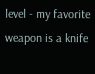level - my favorite weapon is a knife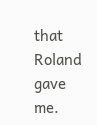that Roland gave me.